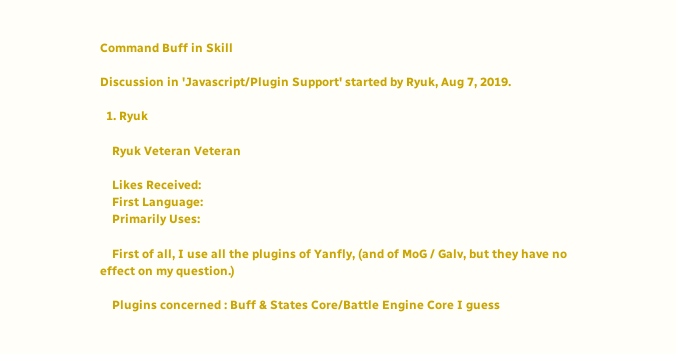Command Buff in Skill

Discussion in 'Javascript/Plugin Support' started by Ryuk, Aug 7, 2019.

  1. Ryuk

    Ryuk Veteran Veteran

    Likes Received:
    First Language:
    Primarily Uses:

    First of all, I use all the plugins of Yanfly, (and of MoG / Galv, but they have no effect on my question.)

    Plugins concerned : Buff & States Core/Battle Engine Core I guess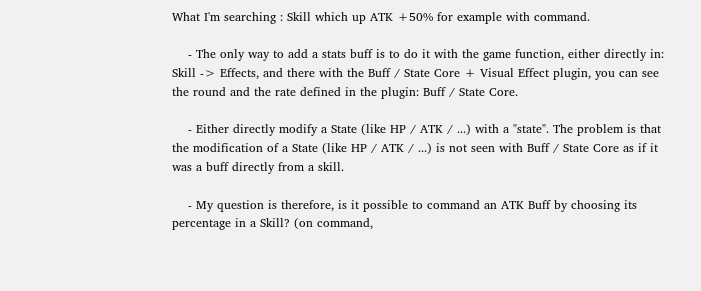What I'm searching : Skill which up ATK +50% for example with command.

    - The only way to add a stats buff is to do it with the game function, either directly in: Skill -> Effects, and there with the Buff / State Core + Visual Effect plugin, you can see the round and the rate defined in the plugin: Buff / State Core.

    - Either directly modify a State (like HP / ATK / ...) with a "state". The problem is that the modification of a State (like HP / ATK / ...) is not seen with Buff / State Core as if it was a buff directly from a skill.

    - My question is therefore, is it possible to command an ATK Buff by choosing its percentage in a Skill? (on command,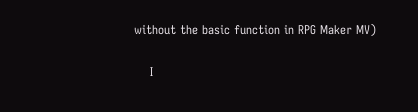without the basic function in RPG Maker MV)

    I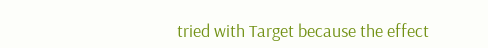tried with Target because the effect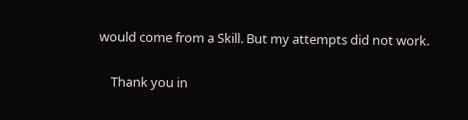would come from a Skill. But my attempts did not work.

    Thank you in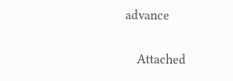advance

    Attached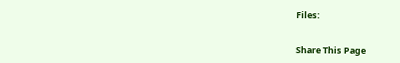Files:


Share This Page